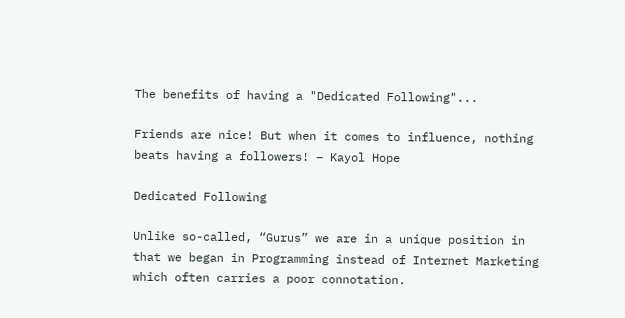The benefits of having a "Dedicated Following"...

Friends are nice! But when it comes to influence, nothing beats having a followers! – Kayol Hope

Dedicated Following

Unlike so-called, “Gurus” we are in a unique position in that we began in Programming instead of Internet Marketing which often carries a poor connotation.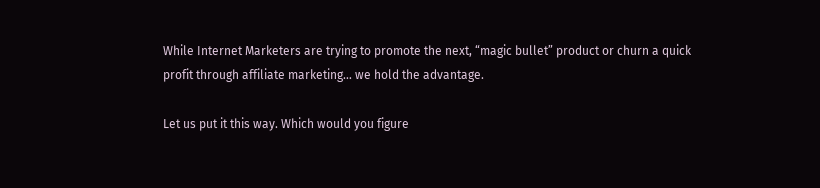While Internet Marketers are trying to promote the next, “magic bullet” product or churn a quick profit through affiliate marketing… we hold the advantage.

Let us put it this way. Which would you figure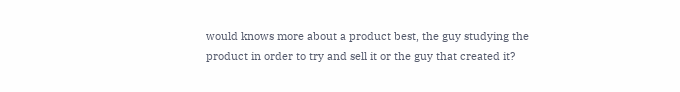would knows more about a product best, the guy studying the product in order to try and sell it or the guy that created it?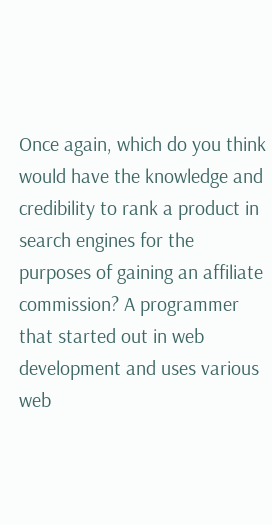Once again, which do you think would have the knowledge and credibility to rank a product in search engines for the purposes of gaining an affiliate commission? A programmer that started out in web development and uses various web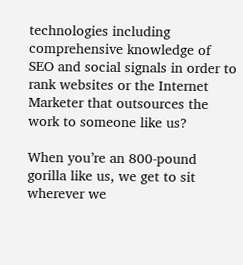technologies including comprehensive knowledge of SEO and social signals in order to rank websites or the Internet Marketer that outsources the work to someone like us?

When you’re an 800-pound gorilla like us, we get to sit wherever we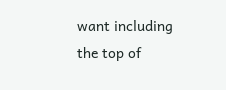want including the top of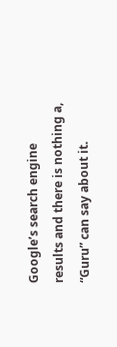Google’s search engine results and there is nothing a, “Guru” can say about it.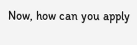Now, how can you apply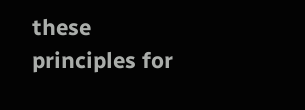these principles for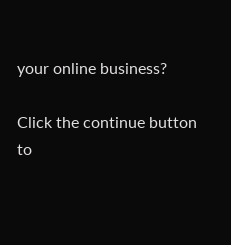your online business?

Click the continue button to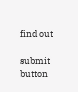find out

submit button